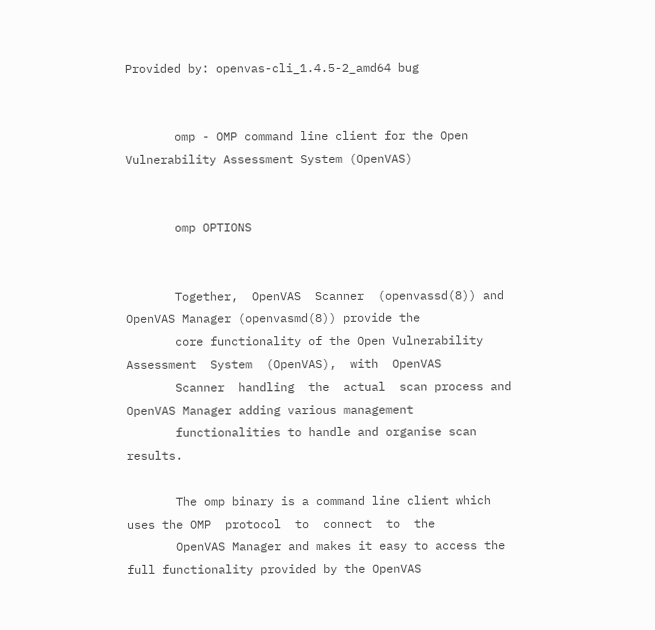Provided by: openvas-cli_1.4.5-2_amd64 bug


       omp - OMP command line client for the Open Vulnerability Assessment System (OpenVAS)


       omp OPTIONS


       Together,  OpenVAS  Scanner  (openvassd(8)) and OpenVAS Manager (openvasmd(8)) provide the
       core functionality of the Open Vulnerability Assessment  System  (OpenVAS),  with  OpenVAS
       Scanner  handling  the  actual  scan process and OpenVAS Manager adding various management
       functionalities to handle and organise scan results.

       The omp binary is a command line client which uses the OMP  protocol  to  connect  to  the
       OpenVAS Manager and makes it easy to access the full functionality provided by the OpenVAS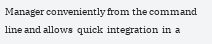Manager conveniently from the command line and allows  quick  integration  in  a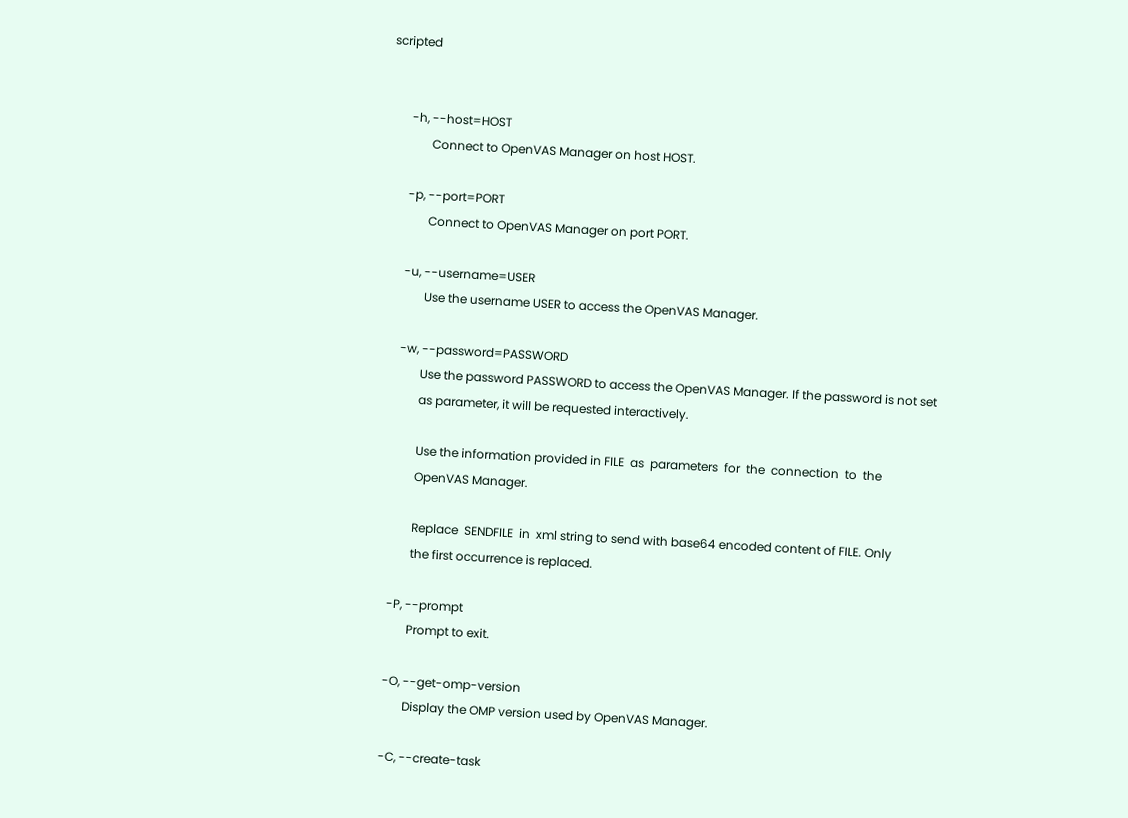scripted


       -h, --host=HOST
              Connect to OpenVAS Manager on host HOST.

       -p, --port=PORT
              Connect to OpenVAS Manager on port PORT.

       -u, --username=USER
              Use the username USER to access the OpenVAS Manager.

       -w, --password=PASSWORD
              Use the password PASSWORD to access the OpenVAS Manager. If the password is not set
              as parameter, it will be requested interactively.

              Use the information provided in FILE  as  parameters  for  the  connection  to  the
              OpenVAS Manager.

              Replace  SENDFILE  in  xml string to send with base64 encoded content of FILE. Only
              the first occurrence is replaced.

       -P, --prompt
              Prompt to exit.

       -O, --get-omp-version
              Display the OMP version used by OpenVAS Manager.

       -C, --create-task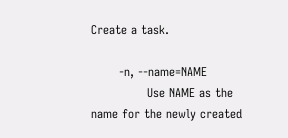Create a task.

       -n, --name=NAME
              Use NAME as the name for the newly created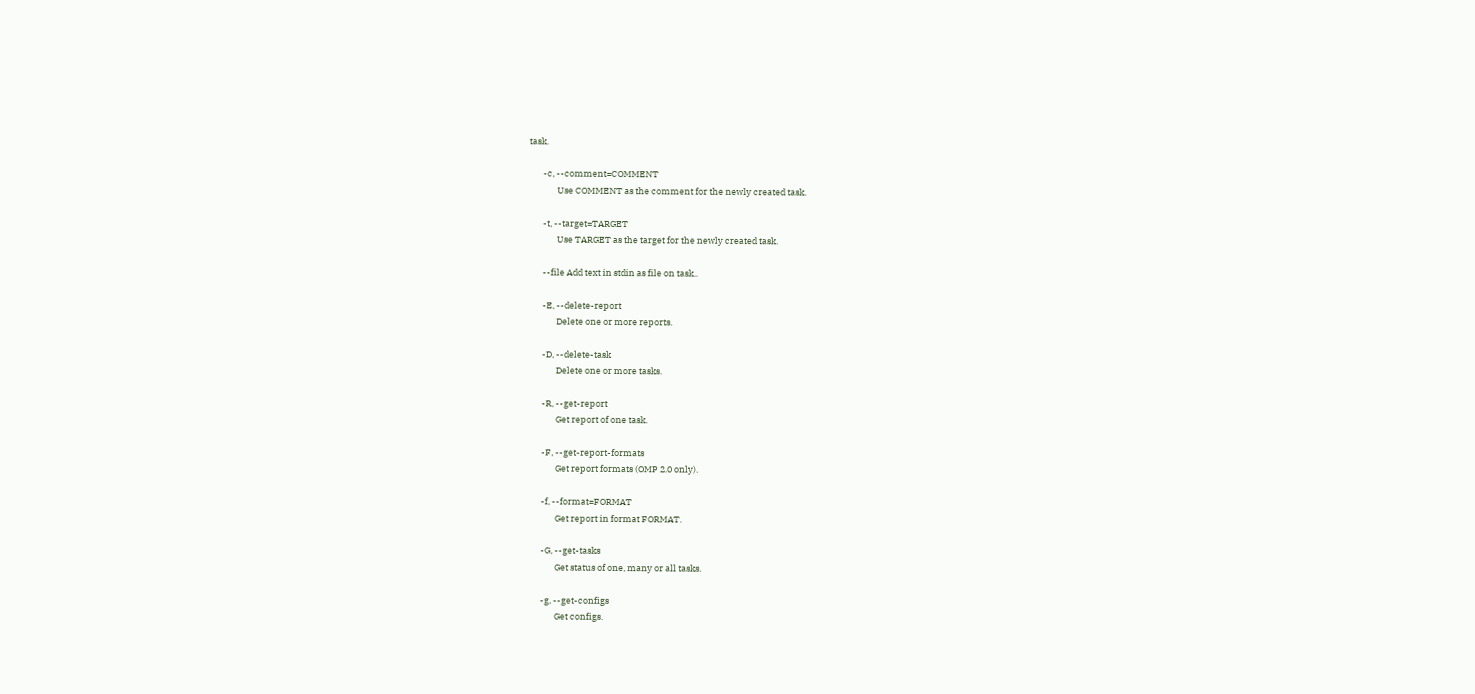task.

       -c, --comment=COMMENT
              Use COMMENT as the comment for the newly created task.

       -t, --target=TARGET
              Use TARGET as the target for the newly created task.

       --file Add text in stdin as file on task..

       -E, --delete-report
              Delete one or more reports.

       -D, --delete-task
              Delete one or more tasks.

       -R, --get-report
              Get report of one task.

       -F, --get-report-formats
              Get report formats (OMP 2.0 only).

       -f, --format=FORMAT
              Get report in format FORMAT.

       -G, --get-tasks
              Get status of one, many or all tasks.

       -g, --get-configs
              Get configs.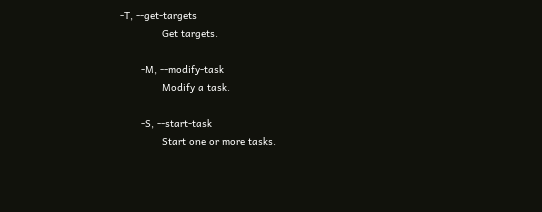-T, --get-targets
              Get targets.

       -M, --modify-task
              Modify a task.

       -S, --start-task
              Start one or more tasks.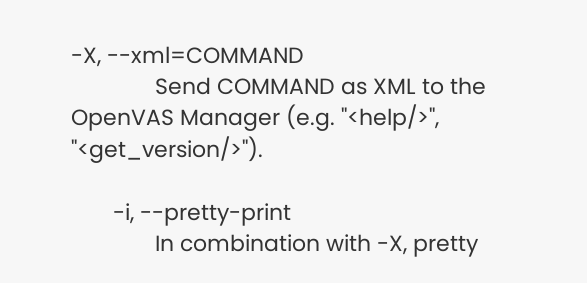-X, --xml=COMMAND
              Send COMMAND as XML to the OpenVAS Manager (e.g. "<help/>", "<get_version/>").

       -i, --pretty-print
              In combination with -X, pretty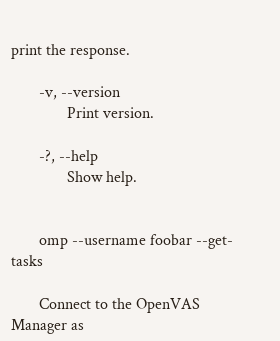print the response.

       -v, --version
              Print version.

       -?, --help
              Show help.


       omp --username foobar --get-tasks

       Connect to the OpenVAS Manager as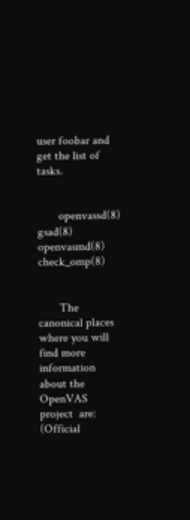user foobar and get the list of tasks.


       openvassd(8) gsad(8) openvasmd(8) check_omp(8)


       The canonical places where you will find more information about the OpenVAS  project  are:   (Official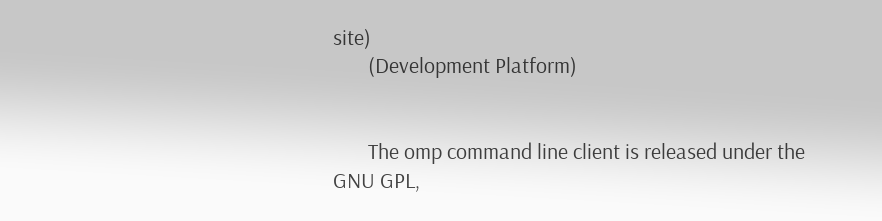site)
       (Development Platform)


       The omp command line client is released under the GNU GPL,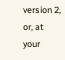version 2, or, at your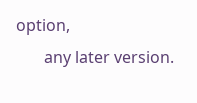option,
       any later version.